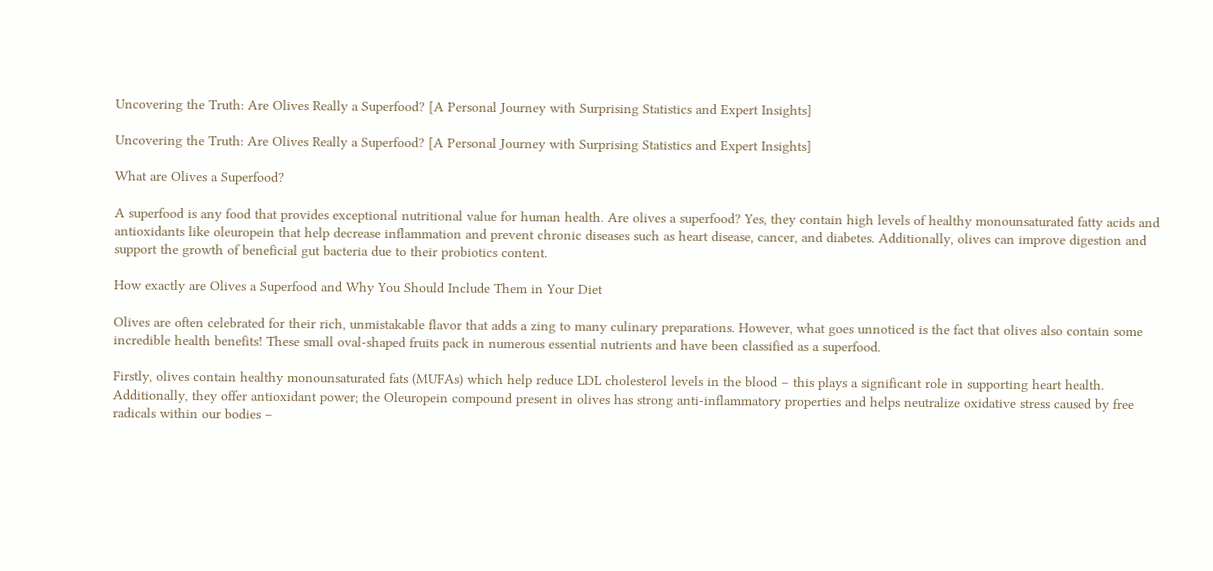Uncovering the Truth: Are Olives Really a Superfood? [A Personal Journey with Surprising Statistics and Expert Insights]

Uncovering the Truth: Are Olives Really a Superfood? [A Personal Journey with Surprising Statistics and Expert Insights]

What are Olives a Superfood?

A superfood is any food that provides exceptional nutritional value for human health. Are olives a superfood? Yes, they contain high levels of healthy monounsaturated fatty acids and antioxidants like oleuropein that help decrease inflammation and prevent chronic diseases such as heart disease, cancer, and diabetes. Additionally, olives can improve digestion and support the growth of beneficial gut bacteria due to their probiotics content.

How exactly are Olives a Superfood and Why You Should Include Them in Your Diet

Olives are often celebrated for their rich, unmistakable flavor that adds a zing to many culinary preparations. However, what goes unnoticed is the fact that olives also contain some incredible health benefits! These small oval-shaped fruits pack in numerous essential nutrients and have been classified as a superfood.

Firstly, olives contain healthy monounsaturated fats (MUFAs) which help reduce LDL cholesterol levels in the blood – this plays a significant role in supporting heart health. Additionally, they offer antioxidant power; the Oleuropein compound present in olives has strong anti-inflammatory properties and helps neutralize oxidative stress caused by free radicals within our bodies –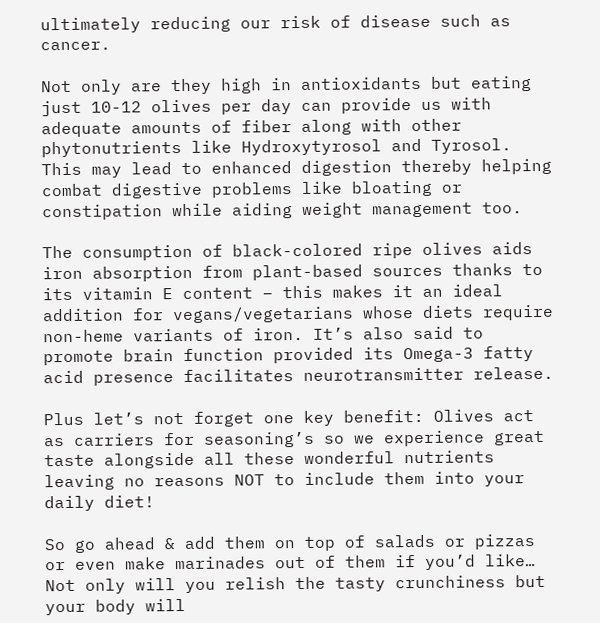ultimately reducing our risk of disease such as cancer.

Not only are they high in antioxidants but eating just 10-12 olives per day can provide us with adequate amounts of fiber along with other phytonutrients like Hydroxytyrosol and Tyrosol. This may lead to enhanced digestion thereby helping combat digestive problems like bloating or constipation while aiding weight management too.

The consumption of black-colored ripe olives aids iron absorption from plant-based sources thanks to its vitamin E content – this makes it an ideal addition for vegans/vegetarians whose diets require non-heme variants of iron. It’s also said to promote brain function provided its Omega-3 fatty acid presence facilitates neurotransmitter release.

Plus let’s not forget one key benefit: Olives act as carriers for seasoning’s so we experience great taste alongside all these wonderful nutrients leaving no reasons NOT to include them into your daily diet!

So go ahead & add them on top of salads or pizzas or even make marinades out of them if you’d like… Not only will you relish the tasty crunchiness but your body will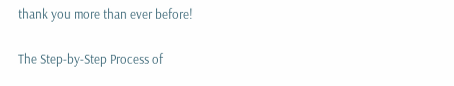thank you more than ever before!

The Step-by-Step Process of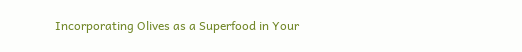Incorporating Olives as a Superfood in Your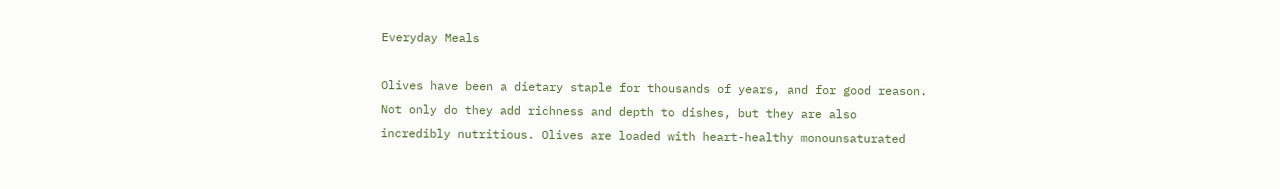Everyday Meals

Olives have been a dietary staple for thousands of years, and for good reason. Not only do they add richness and depth to dishes, but they are also incredibly nutritious. Olives are loaded with heart-healthy monounsaturated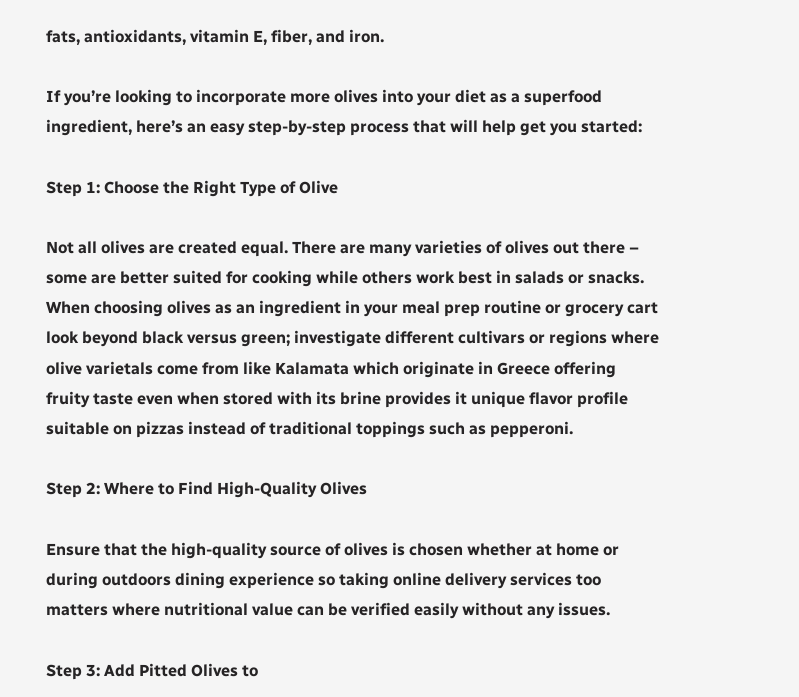fats, antioxidants, vitamin E, fiber, and iron.

If you’re looking to incorporate more olives into your diet as a superfood ingredient, here’s an easy step-by-step process that will help get you started:

Step 1: Choose the Right Type of Olive

Not all olives are created equal. There are many varieties of olives out there – some are better suited for cooking while others work best in salads or snacks. When choosing olives as an ingredient in your meal prep routine or grocery cart look beyond black versus green; investigate different cultivars or regions where olive varietals come from like Kalamata which originate in Greece offering fruity taste even when stored with its brine provides it unique flavor profile suitable on pizzas instead of traditional toppings such as pepperoni.

Step 2: Where to Find High-Quality Olives

Ensure that the high-quality source of olives is chosen whether at home or during outdoors dining experience so taking online delivery services too matters where nutritional value can be verified easily without any issues.

Step 3: Add Pitted Olives to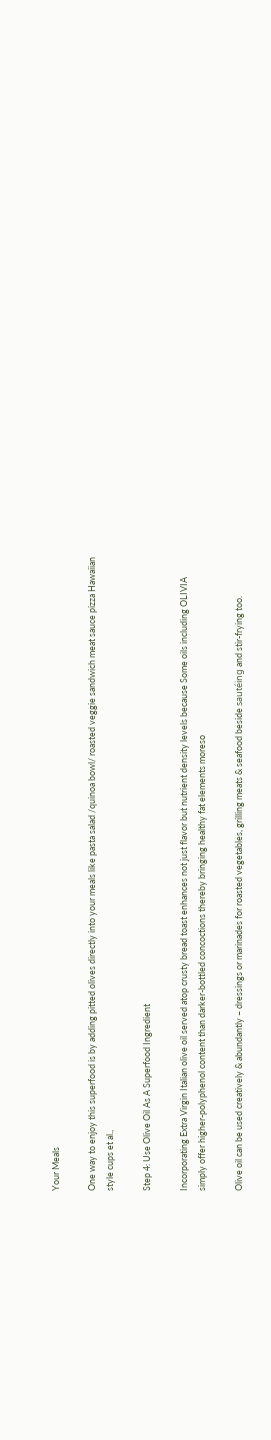Your Meals

One way to enjoy this superfood is by adding pitted olives directly into your meals like pasta salad /quinoa bowl/ roasted veggie sandwich meat sauce pizza Hawaiian style cups et al.,

Step 4: Use Olive Oil As A Superfood Ingredient

Incorporating Extra Virgin Italian olive oil served atop crusty bread toast enhances not just flavor but nutrient density levels because Some oils including OLIVIA simply offer higher-polyphenol content than darker-bottled concoctions thereby bringing healthy fat elements moreso

Olive oil can be used creatively & abundantly – dressings or marinades for roasted vegetables, grilling meats & seafood beside sautéing and stir-frying too.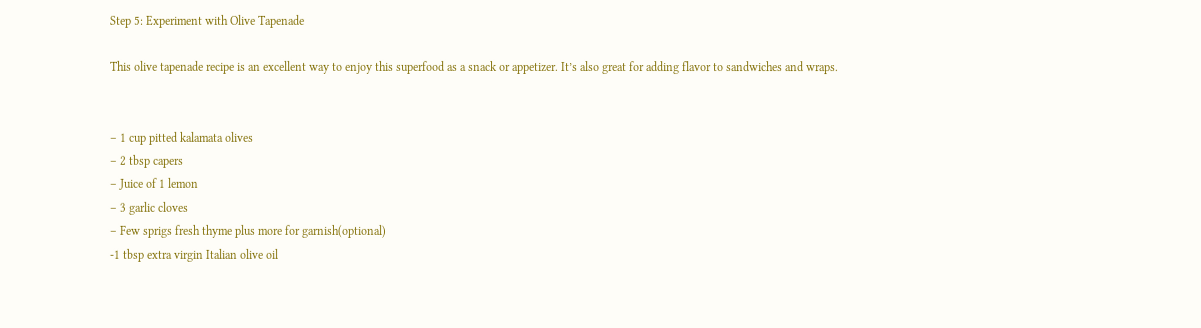Step 5: Experiment with Olive Tapenade

This olive tapenade recipe is an excellent way to enjoy this superfood as a snack or appetizer. It’s also great for adding flavor to sandwiches and wraps.


– 1 cup pitted kalamata olives
– 2 tbsp capers
– Juice of 1 lemon
– 3 garlic cloves
– Few sprigs fresh thyme plus more for garnish(optional)
-1 tbsp extra virgin Italian olive oil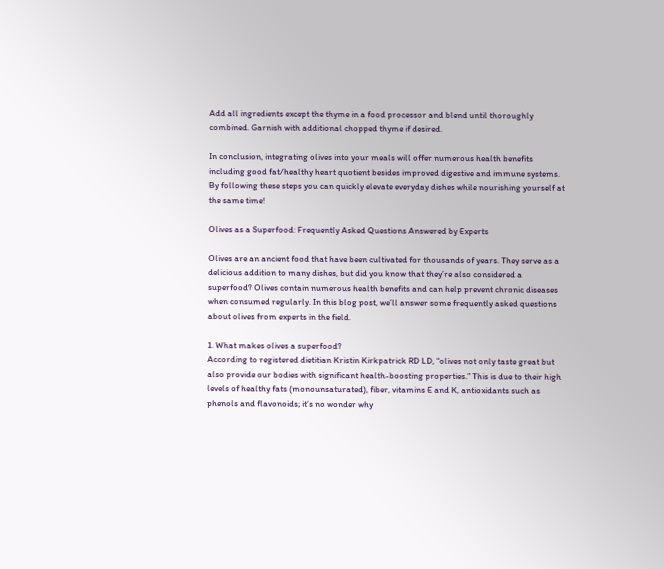Add all ingredients except the thyme in a food processor and blend until thoroughly combined. Garnish with additional chopped thyme if desired.

In conclusion, integrating olives into your meals will offer numerous health benefits including good fat/healthy heart quotient besides improved digestive and immune systems. By following these steps you can quickly elevate everyday dishes while nourishing yourself at the same time!

Olives as a Superfood: Frequently Asked Questions Answered by Experts

Olives are an ancient food that have been cultivated for thousands of years. They serve as a delicious addition to many dishes, but did you know that they’re also considered a superfood? Olives contain numerous health benefits and can help prevent chronic diseases when consumed regularly. In this blog post, we’ll answer some frequently asked questions about olives from experts in the field.

1. What makes olives a superfood?
According to registered dietitian Kristin Kirkpatrick RD LD, “olives not only taste great but also provide our bodies with significant health-boosting properties.” This is due to their high levels of healthy fats (monounsaturated), fiber, vitamins E and K, antioxidants such as phenols and flavonoids; it’s no wonder why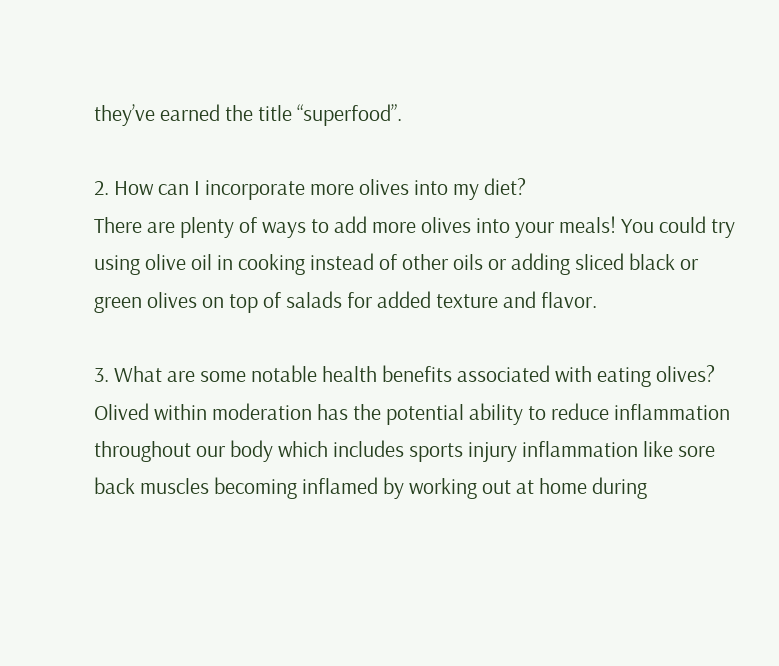they’ve earned the title “superfood”.

2. How can I incorporate more olives into my diet?
There are plenty of ways to add more olives into your meals! You could try using olive oil in cooking instead of other oils or adding sliced black or green olives on top of salads for added texture and flavor.

3. What are some notable health benefits associated with eating olives?
Olived within moderation has the potential ability to reduce inflammation throughout our body which includes sports injury inflammation like sore back muscles becoming inflamed by working out at home during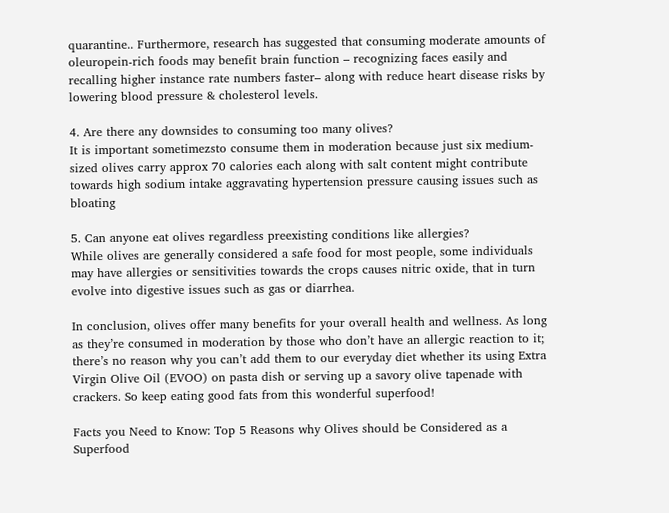quarantine.. Furthermore, research has suggested that consuming moderate amounts of oleuropein-rich foods may benefit brain function – recognizing faces easily and recalling higher instance rate numbers faster– along with reduce heart disease risks by lowering blood pressure & cholesterol levels.

4. Are there any downsides to consuming too many olives?
It is important sometimezsto consume them in moderation because just six medium-sized olives carry approx 70 calories each along with salt content might contribute towards high sodium intake aggravating hypertension pressure causing issues such as bloating

5. Can anyone eat olives regardless preexisting conditions like allergies?
While olives are generally considered a safe food for most people, some individuals may have allergies or sensitivities towards the crops causes nitric oxide, that in turn evolve into digestive issues such as gas or diarrhea.

In conclusion, olives offer many benefits for your overall health and wellness. As long as they’re consumed in moderation by those who don’t have an allergic reaction to it; there’s no reason why you can’t add them to our everyday diet whether its using Extra Virgin Olive Oil (EVOO) on pasta dish or serving up a savory olive tapenade with crackers. So keep eating good fats from this wonderful superfood!

Facts you Need to Know: Top 5 Reasons why Olives should be Considered as a Superfood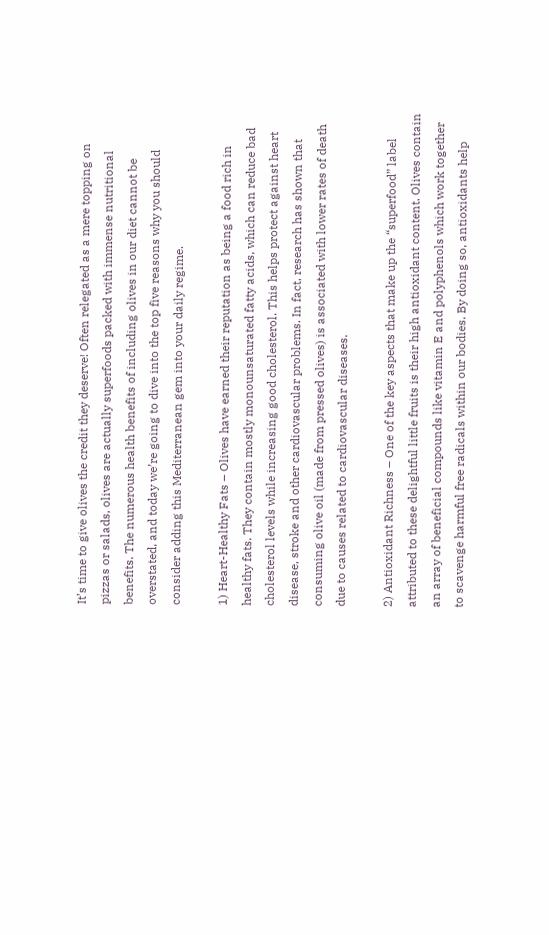It’s time to give olives the credit they deserve! Often relegated as a mere topping on pizzas or salads, olives are actually superfoods packed with immense nutritional benefits. The numerous health benefits of including olives in our diet cannot be overstated, and today we’re going to dive into the top five reasons why you should consider adding this Mediterranean gem into your daily regime.

1) Heart-Healthy Fats – Olives have earned their reputation as being a food rich in healthy fats. They contain mostly monounsaturated fatty acids, which can reduce bad cholesterol levels while increasing good cholesterol. This helps protect against heart disease, stroke and other cardiovascular problems. In fact, research has shown that consuming olive oil (made from pressed olives) is associated with lower rates of death due to causes related to cardiovascular diseases.

2) Antioxidant Richness – One of the key aspects that make up the “superfood” label attributed to these delightful little fruits is their high antioxidant content. Olives contain an array of beneficial compounds like vitamin E and polyphenols which work together to scavenge harmful free radicals within our bodies. By doing so, antioxidants help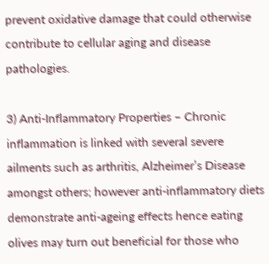prevent oxidative damage that could otherwise contribute to cellular aging and disease pathologies.

3) Anti-Inflammatory Properties – Chronic inflammation is linked with several severe ailments such as arthritis, Alzheimer’s Disease amongst others; however anti-inflammatory diets demonstrate anti-ageing effects hence eating olives may turn out beneficial for those who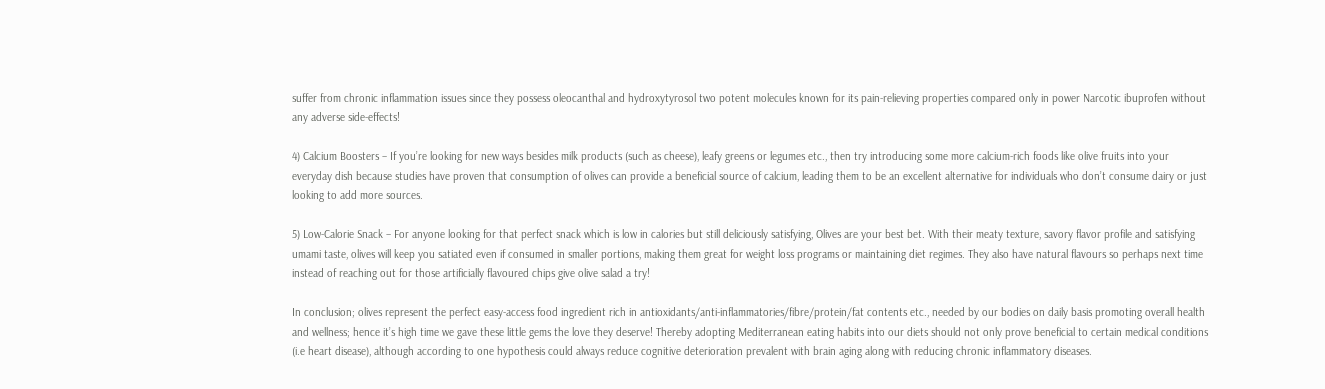suffer from chronic inflammation issues since they possess oleocanthal and hydroxytyrosol two potent molecules known for its pain-relieving properties compared only in power Narcotic ibuprofen without any adverse side-effects!

4) Calcium Boosters – If you’re looking for new ways besides milk products (such as cheese), leafy greens or legumes etc., then try introducing some more calcium-rich foods like olive fruits into your everyday dish because studies have proven that consumption of olives can provide a beneficial source of calcium, leading them to be an excellent alternative for individuals who don’t consume dairy or just looking to add more sources.

5) Low-Calorie Snack – For anyone looking for that perfect snack which is low in calories but still deliciously satisfying, Olives are your best bet. With their meaty texture, savory flavor profile and satisfying umami taste, olives will keep you satiated even if consumed in smaller portions, making them great for weight loss programs or maintaining diet regimes. They also have natural flavours so perhaps next time instead of reaching out for those artificially flavoured chips give olive salad a try!

In conclusion; olives represent the perfect easy-access food ingredient rich in antioxidants/anti-inflammatories/fibre/protein/fat contents etc., needed by our bodies on daily basis promoting overall health and wellness; hence it’s high time we gave these little gems the love they deserve! Thereby adopting Mediterranean eating habits into our diets should not only prove beneficial to certain medical conditions (i.e heart disease), although according to one hypothesis could always reduce cognitive deterioration prevalent with brain aging along with reducing chronic inflammatory diseases.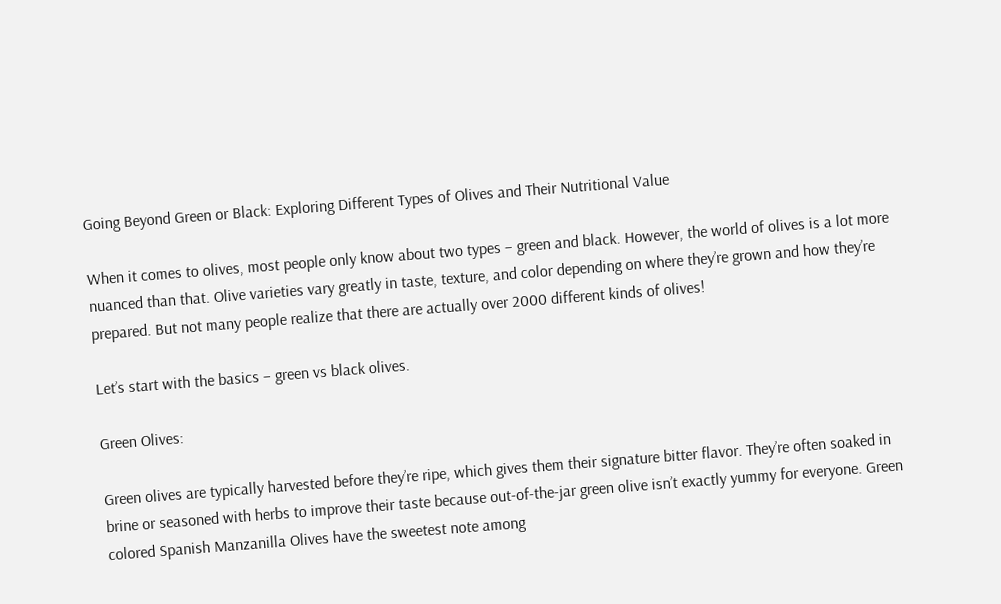Going Beyond Green or Black: Exploring Different Types of Olives and Their Nutritional Value

When it comes to olives, most people only know about two types – green and black. However, the world of olives is a lot more nuanced than that. Olive varieties vary greatly in taste, texture, and color depending on where they’re grown and how they’re prepared. But not many people realize that there are actually over 2000 different kinds of olives!

Let’s start with the basics – green vs black olives.

Green Olives:

Green olives are typically harvested before they’re ripe, which gives them their signature bitter flavor. They’re often soaked in brine or seasoned with herbs to improve their taste because out-of-the-jar green olive isn’t exactly yummy for everyone. Green colored Spanish Manzanilla Olives have the sweetest note among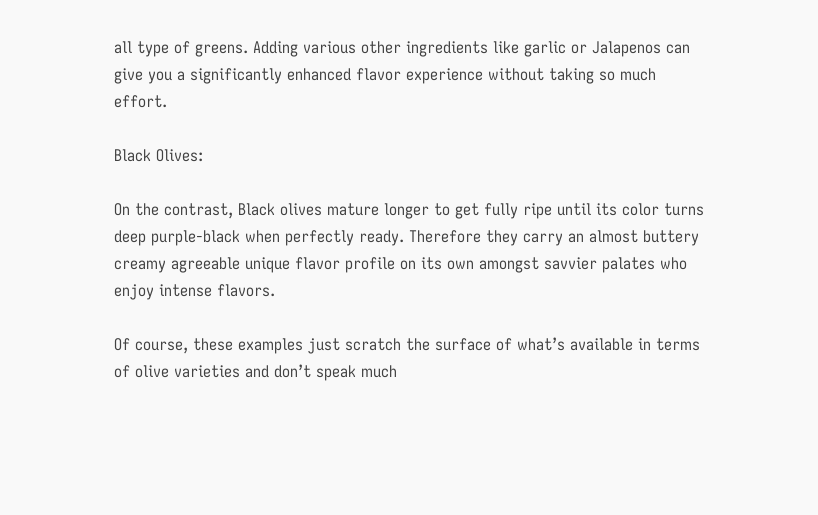all type of greens. Adding various other ingredients like garlic or Jalapenos can give you a significantly enhanced flavor experience without taking so much effort.

Black Olives:

On the contrast, Black olives mature longer to get fully ripe until its color turns deep purple-black when perfectly ready. Therefore they carry an almost buttery creamy agreeable unique flavor profile on its own amongst savvier palates who enjoy intense flavors.

Of course, these examples just scratch the surface of what’s available in terms of olive varieties and don’t speak much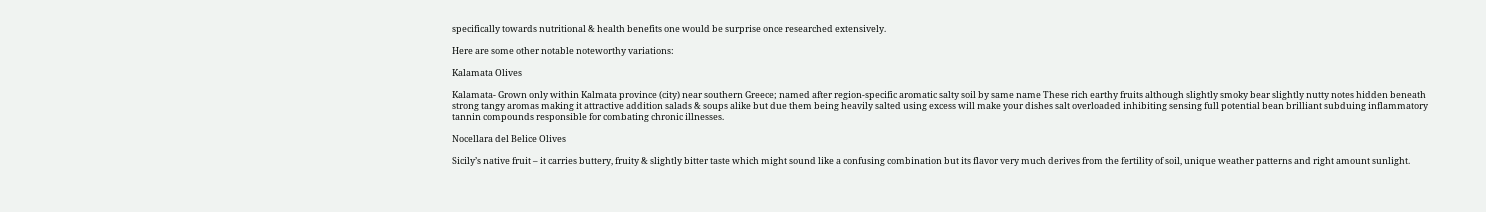specifically towards nutritional & health benefits one would be surprise once researched extensively.

Here are some other notable noteworthy variations:

Kalamata Olives

Kalamata- Grown only within Kalmata province (city) near southern Greece; named after region-specific aromatic salty soil by same name These rich earthy fruits although slightly smoky bear slightly nutty notes hidden beneath strong tangy aromas making it attractive addition salads & soups alike but due them being heavily salted using excess will make your dishes salt overloaded inhibiting sensing full potential bean brilliant subduing inflammatory tannin compounds responsible for combating chronic illnesses.

Nocellara del Belice Olives

Sicily’s native fruit – it carries buttery, fruity & slightly bitter taste which might sound like a confusing combination but its flavor very much derives from the fertility of soil, unique weather patterns and right amount sunlight.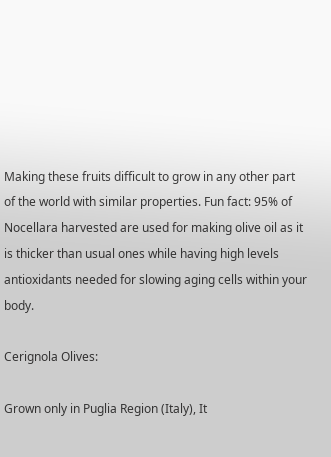Making these fruits difficult to grow in any other part of the world with similar properties. Fun fact: 95% of Nocellara harvested are used for making olive oil as it is thicker than usual ones while having high levels antioxidants needed for slowing aging cells within your body.

Cerignola Olives:

Grown only in Puglia Region (Italy), It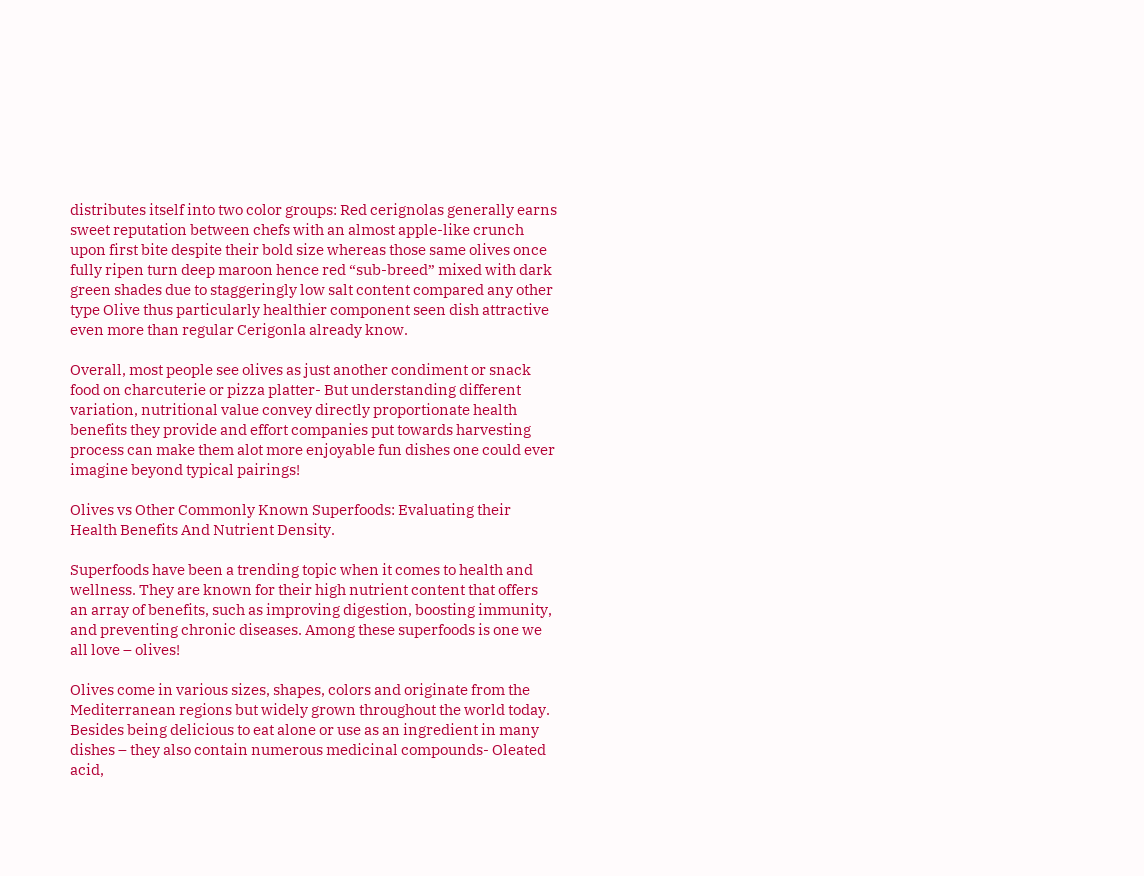distributes itself into two color groups: Red cerignolas generally earns sweet reputation between chefs with an almost apple-like crunch upon first bite despite their bold size whereas those same olives once fully ripen turn deep maroon hence red “sub-breed” mixed with dark green shades due to staggeringly low salt content compared any other type Olive thus particularly healthier component seen dish attractive even more than regular Cerigonla already know.

Overall, most people see olives as just another condiment or snack food on charcuterie or pizza platter- But understanding different variation, nutritional value convey directly proportionate health benefits they provide and effort companies put towards harvesting process can make them alot more enjoyable fun dishes one could ever imagine beyond typical pairings!

Olives vs Other Commonly Known Superfoods: Evaluating their Health Benefits And Nutrient Density.

Superfoods have been a trending topic when it comes to health and wellness. They are known for their high nutrient content that offers an array of benefits, such as improving digestion, boosting immunity, and preventing chronic diseases. Among these superfoods is one we all love – olives!

Olives come in various sizes, shapes, colors and originate from the Mediterranean regions but widely grown throughout the world today. Besides being delicious to eat alone or use as an ingredient in many dishes – they also contain numerous medicinal compounds- Oleated acid,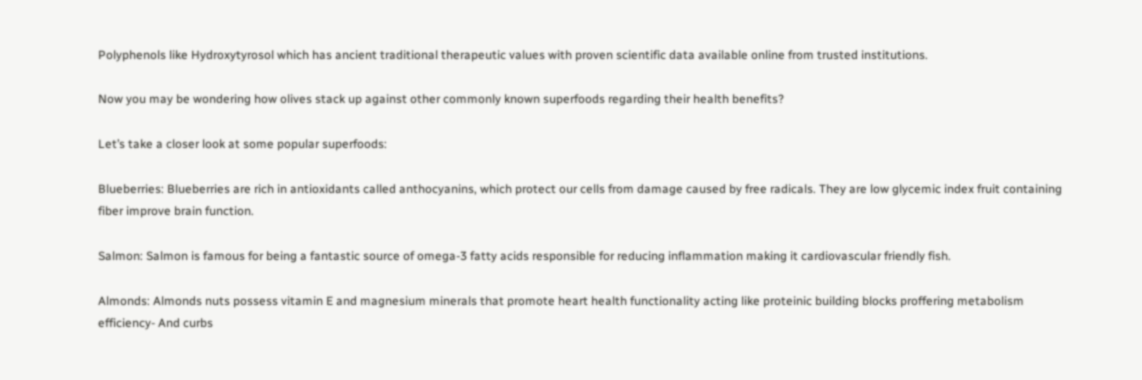Polyphenols like Hydroxytyrosol which has ancient traditional therapeutic values with proven scientific data available online from trusted institutions.

Now you may be wondering how olives stack up against other commonly known superfoods regarding their health benefits?

Let’s take a closer look at some popular superfoods:

Blueberries: Blueberries are rich in antioxidants called anthocyanins, which protect our cells from damage caused by free radicals. They are low glycemic index fruit containing fiber improve brain function.

Salmon: Salmon is famous for being a fantastic source of omega-3 fatty acids responsible for reducing inflammation making it cardiovascular friendly fish.

Almonds: Almonds nuts possess vitamin E and magnesium minerals that promote heart health functionality acting like proteinic building blocks proffering metabolism efficiency- And curbs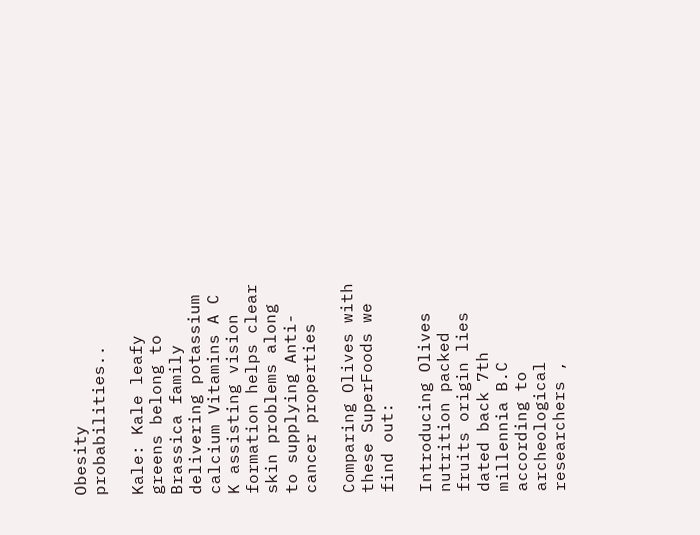Obesity probabilities..

Kale: Kale leafy greens belong to Brassica family delivering potassium calcium Vitamins A C K assisting vision formation helps clear skin problems along to supplying Anti-cancer properties

Comparing Olives with these SuperFoods we find out:

Introducing Olives nutrition packed fruits origin lies dated back 7th millennia B.C according to archeological researchers ,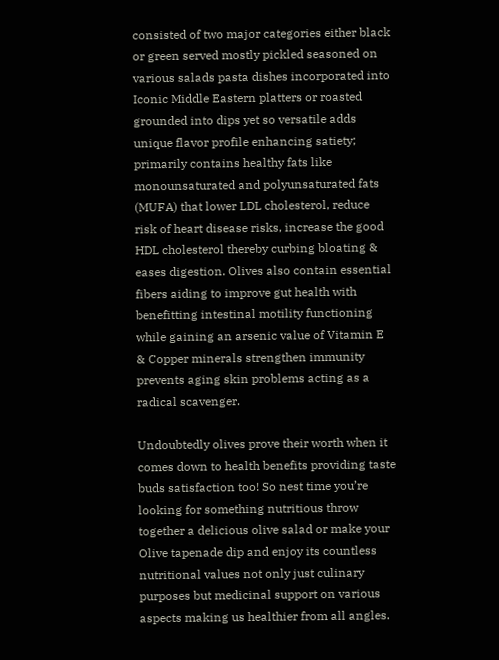consisted of two major categories either black or green served mostly pickled seasoned on various salads pasta dishes incorporated into Iconic Middle Eastern platters or roasted grounded into dips yet so versatile adds unique flavor profile enhancing satiety; primarily contains healthy fats like monounsaturated and polyunsaturated fats (MUFA) that lower LDL cholesterol, reduce risk of heart disease risks, increase the good HDL cholesterol thereby curbing bloating & eases digestion. Olives also contain essential fibers aiding to improve gut health with benefitting intestinal motility functioning while gaining an arsenic value of Vitamin E & Copper minerals strengthen immunity prevents aging skin problems acting as a radical scavenger.

Undoubtedly olives prove their worth when it comes down to health benefits providing taste buds satisfaction too! So nest time you’re looking for something nutritious throw together a delicious olive salad or make your Olive tapenade dip and enjoy its countless nutritional values not only just culinary purposes but medicinal support on various aspects making us healthier from all angles.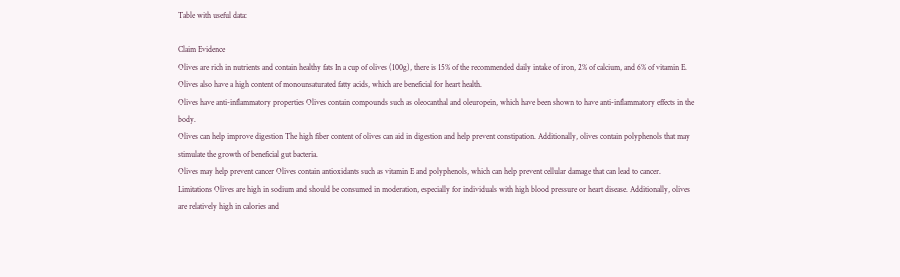Table with useful data:

Claim Evidence
Olives are rich in nutrients and contain healthy fats In a cup of olives (100g), there is 15% of the recommended daily intake of iron, 2% of calcium, and 6% of vitamin E. Olives also have a high content of monounsaturated fatty acids, which are beneficial for heart health.
Olives have anti-inflammatory properties Olives contain compounds such as oleocanthal and oleuropein, which have been shown to have anti-inflammatory effects in the body.
Olives can help improve digestion The high fiber content of olives can aid in digestion and help prevent constipation. Additionally, olives contain polyphenols that may stimulate the growth of beneficial gut bacteria.
Olives may help prevent cancer Olives contain antioxidants such as vitamin E and polyphenols, which can help prevent cellular damage that can lead to cancer.
Limitations Olives are high in sodium and should be consumed in moderation, especially for individuals with high blood pressure or heart disease. Additionally, olives are relatively high in calories and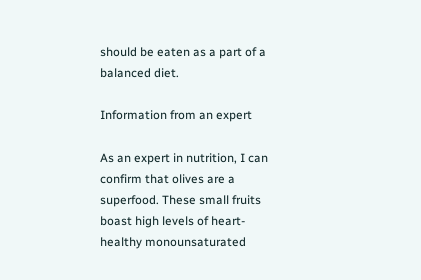should be eaten as a part of a balanced diet.

Information from an expert

As an expert in nutrition, I can confirm that olives are a superfood. These small fruits boast high levels of heart-healthy monounsaturated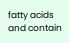fatty acids and contain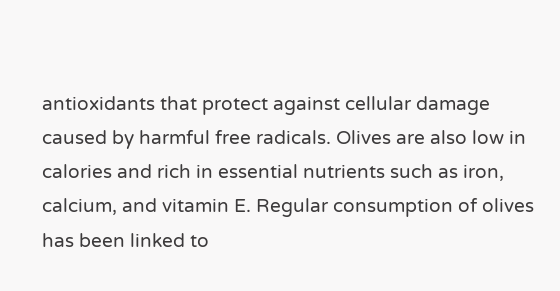antioxidants that protect against cellular damage caused by harmful free radicals. Olives are also low in calories and rich in essential nutrients such as iron, calcium, and vitamin E. Regular consumption of olives has been linked to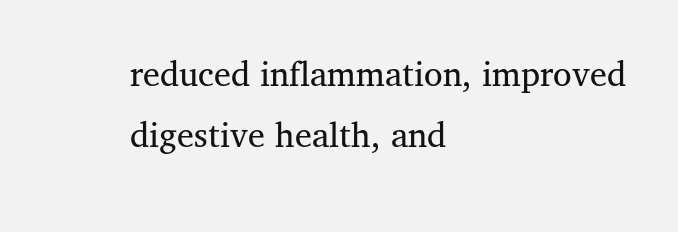reduced inflammation, improved digestive health, and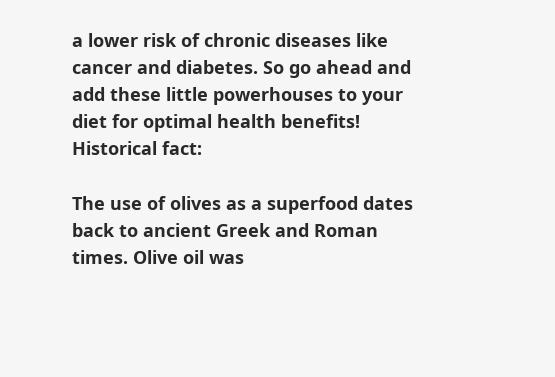a lower risk of chronic diseases like cancer and diabetes. So go ahead and add these little powerhouses to your diet for optimal health benefits!
Historical fact:

The use of olives as a superfood dates back to ancient Greek and Roman times. Olive oil was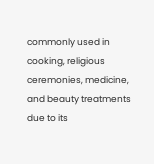commonly used in cooking, religious ceremonies, medicine, and beauty treatments due to its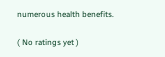numerous health benefits.

( No ratings yet )